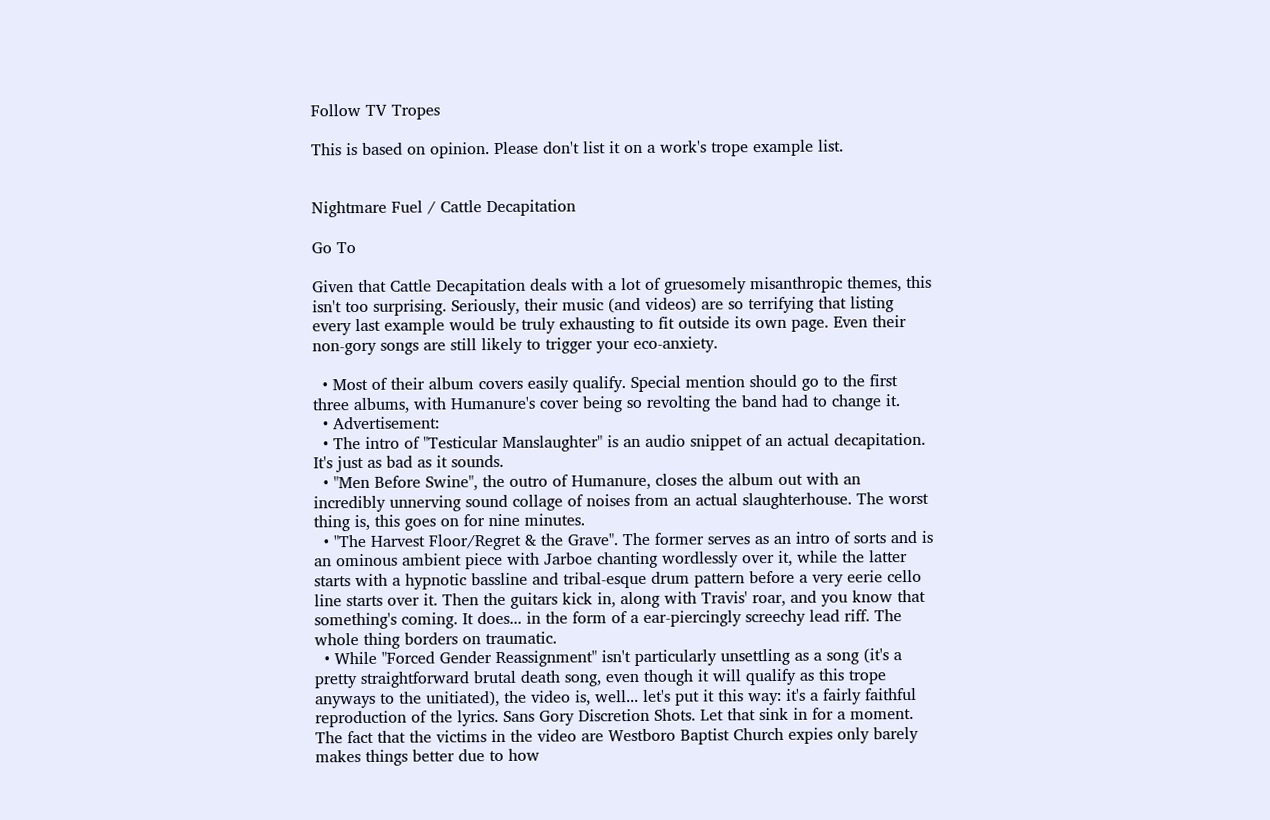Follow TV Tropes

This is based on opinion. Please don't list it on a work's trope example list.


Nightmare Fuel / Cattle Decapitation

Go To

Given that Cattle Decapitation deals with a lot of gruesomely misanthropic themes, this isn't too surprising. Seriously, their music (and videos) are so terrifying that listing every last example would be truly exhausting to fit outside its own page. Even their non-gory songs are still likely to trigger your eco-anxiety.

  • Most of their album covers easily qualify. Special mention should go to the first three albums, with Humanure's cover being so revolting the band had to change it.
  • Advertisement:
  • The intro of "Testicular Manslaughter" is an audio snippet of an actual decapitation. It's just as bad as it sounds.
  • "Men Before Swine", the outro of Humanure, closes the album out with an incredibly unnerving sound collage of noises from an actual slaughterhouse. The worst thing is, this goes on for nine minutes.
  • "The Harvest Floor/Regret & the Grave". The former serves as an intro of sorts and is an ominous ambient piece with Jarboe chanting wordlessly over it, while the latter starts with a hypnotic bassline and tribal-esque drum pattern before a very eerie cello line starts over it. Then the guitars kick in, along with Travis' roar, and you know that something's coming. It does... in the form of a ear-piercingly screechy lead riff. The whole thing borders on traumatic.
  • While "Forced Gender Reassignment" isn't particularly unsettling as a song (it's a pretty straightforward brutal death song, even though it will qualify as this trope anyways to the unitiated), the video is, well... let's put it this way: it's a fairly faithful reproduction of the lyrics. Sans Gory Discretion Shots. Let that sink in for a moment. The fact that the victims in the video are Westboro Baptist Church expies only barely makes things better due to how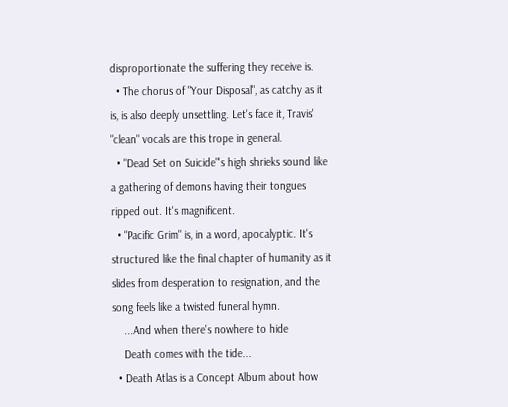disproportionate the suffering they receive is.
  • The chorus of "Your Disposal", as catchy as it is, is also deeply unsettling. Let's face it, Travis' "clean" vocals are this trope in general.
  • "Dead Set on Suicide"'s high shrieks sound like a gathering of demons having their tongues ripped out. It's magnificent.
  • "Pacific Grim" is, in a word, apocalyptic. It's structured like the final chapter of humanity as it slides from desperation to resignation, and the song feels like a twisted funeral hymn.
    ...And when there's nowhere to hide
    Death comes with the tide...
  • Death Atlas is a Concept Album about how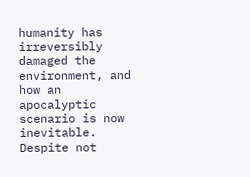humanity has irreversibly damaged the environment, and how an apocalyptic scenario is now inevitable. Despite not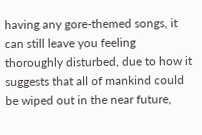having any gore-themed songs, it can still leave you feeling thoroughly disturbed, due to how it suggests that all of mankind could be wiped out in the near future,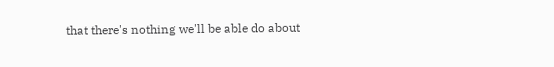that there's nothing we'll be able do about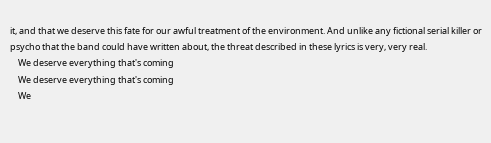it, and that we deserve this fate for our awful treatment of the environment. And unlike any fictional serial killer or psycho that the band could have written about, the threat described in these lyrics is very, very real.
    We deserve everything that's coming
    We deserve everything that's coming
    We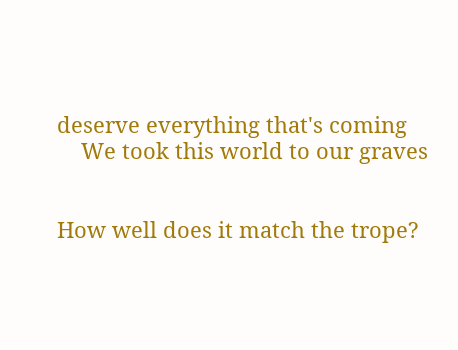deserve everything that's coming
    We took this world to our graves


How well does it match the trope?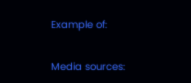Example of:


Media sources: